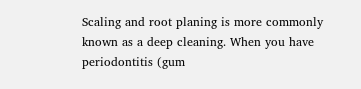Scaling and root planing is more commonly known as a deep cleaning. When you have periodontitis (gum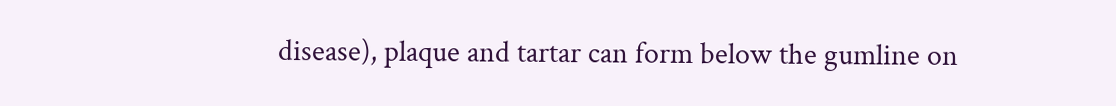disease), plaque and tartar can form below the gumline on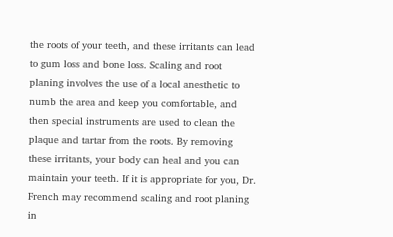the roots of your teeth, and these irritants can lead to gum loss and bone loss. Scaling and root planing involves the use of a local anesthetic to numb the area and keep you comfortable, and then special instruments are used to clean the plaque and tartar from the roots. By removing these irritants, your body can heal and you can maintain your teeth. If it is appropriate for you, Dr. French may recommend scaling and root planing in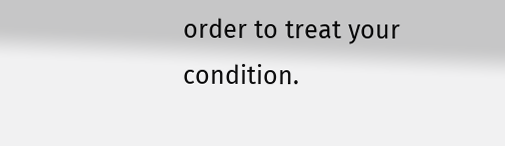order to treat your condition.